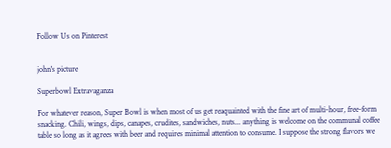Follow Us on Pinterest


john's picture

Superbowl Extravaganza

For whatever reason, Super Bowl is when most of us get reaquainted with the fine art of multi-hour, free-form snacking. Chili, wings, dips, canapes, crudites, sandwiches, nuts... anything is welcome on the communal coffee table so long as it agrees with beer and requires minimal attention to consume. I suppose the strong flavors we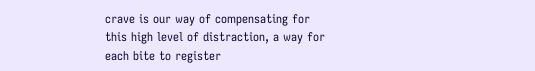crave is our way of compensating for this high level of distraction, a way for each bite to register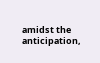amidst the anticipation,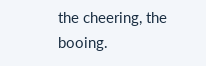the cheering, the booing.